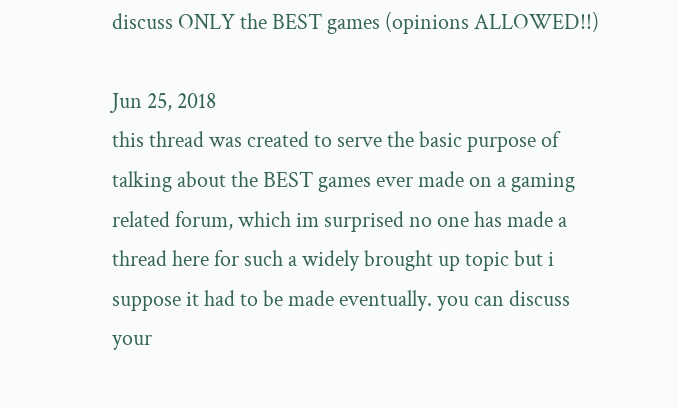discuss ONLY the BEST games (opinions ALLOWED!!)

Jun 25, 2018
this thread was created to serve the basic purpose of talking about the BEST games ever made on a gaming related forum, which im surprised no one has made a thread here for such a widely brought up topic but i suppose it had to be made eventually. you can discuss your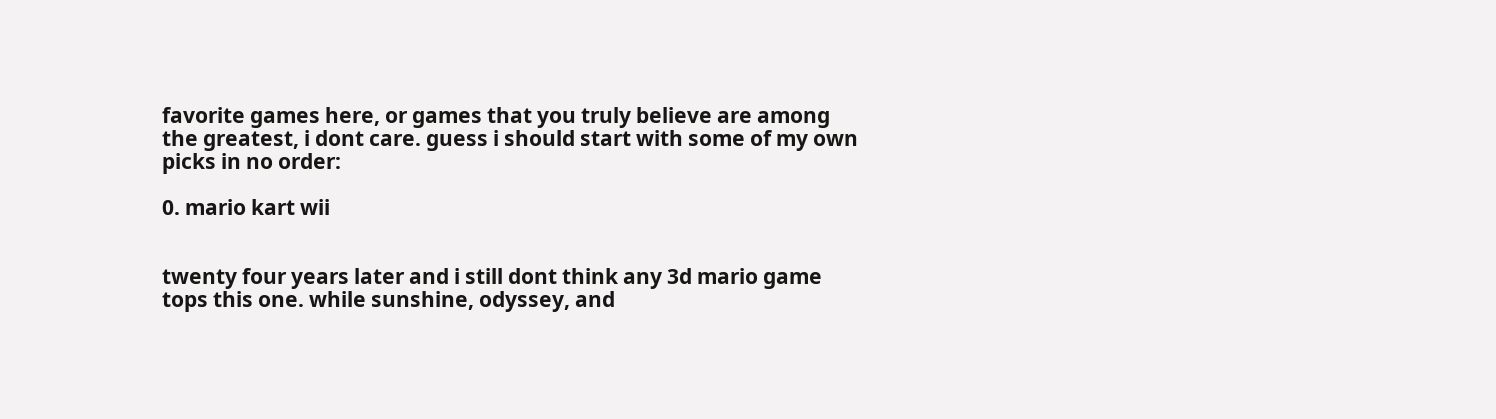favorite games here, or games that you truly believe are among the greatest, i dont care. guess i should start with some of my own picks in no order:

0. mario kart wii


twenty four years later and i still dont think any 3d mario game tops this one. while sunshine, odyssey, and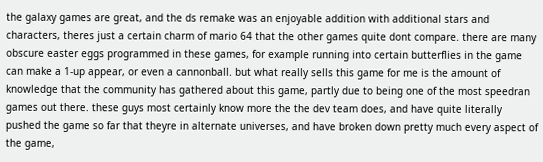the galaxy games are great, and the ds remake was an enjoyable addition with additional stars and characters, theres just a certain charm of mario 64 that the other games quite dont compare. there are many obscure easter eggs programmed in these games, for example running into certain butterflies in the game can make a 1-up appear, or even a cannonball. but what really sells this game for me is the amount of knowledge that the community has gathered about this game, partly due to being one of the most speedran games out there. these guys most certainly know more the the dev team does, and have quite literally pushed the game so far that theyre in alternate universes, and have broken down pretty much every aspect of the game,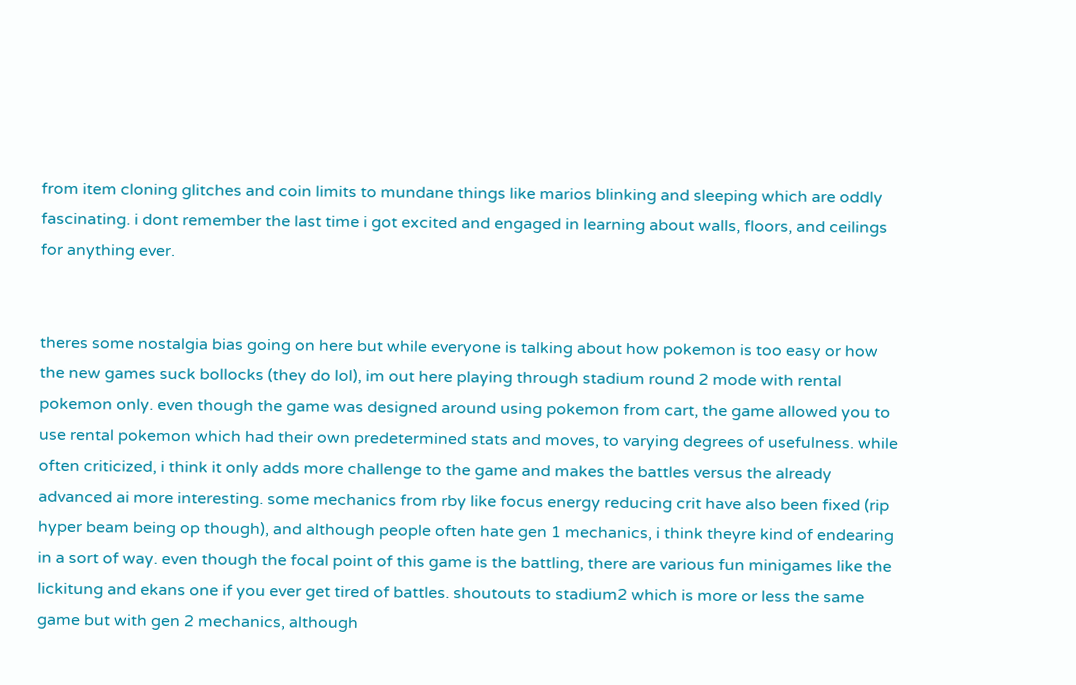from item cloning glitches and coin limits to mundane things like marios blinking and sleeping which are oddly fascinating. i dont remember the last time i got excited and engaged in learning about walls, floors, and ceilings for anything ever.


theres some nostalgia bias going on here but while everyone is talking about how pokemon is too easy or how the new games suck bollocks (they do lol), im out here playing through stadium round 2 mode with rental pokemon only. even though the game was designed around using pokemon from cart, the game allowed you to use rental pokemon which had their own predetermined stats and moves, to varying degrees of usefulness. while often criticized, i think it only adds more challenge to the game and makes the battles versus the already advanced ai more interesting. some mechanics from rby like focus energy reducing crit have also been fixed (rip hyper beam being op though), and although people often hate gen 1 mechanics, i think theyre kind of endearing in a sort of way. even though the focal point of this game is the battling, there are various fun minigames like the lickitung and ekans one if you ever get tired of battles. shoutouts to stadium2 which is more or less the same game but with gen 2 mechanics, although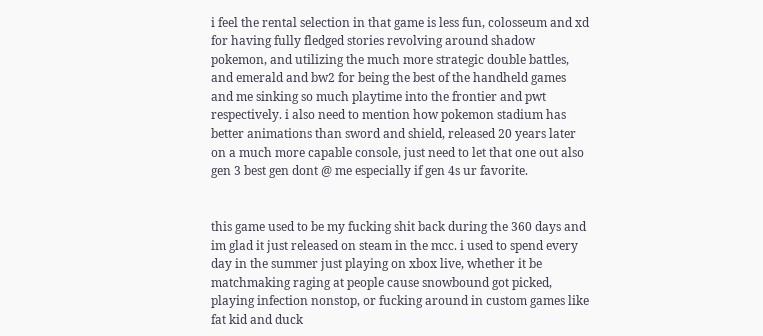i feel the rental selection in that game is less fun, colosseum and xd for having fully fledged stories revolving around shadow pokemon, and utilizing the much more strategic double battles, and emerald and bw2 for being the best of the handheld games and me sinking so much playtime into the frontier and pwt respectively. i also need to mention how pokemon stadium has better animations than sword and shield, released 20 years later on a much more capable console, just need to let that one out also gen 3 best gen dont @ me especially if gen 4s ur favorite.


this game used to be my fucking shit back during the 360 days and im glad it just released on steam in the mcc. i used to spend every day in the summer just playing on xbox live, whether it be matchmaking raging at people cause snowbound got picked, playing infection nonstop, or fucking around in custom games like fat kid and duck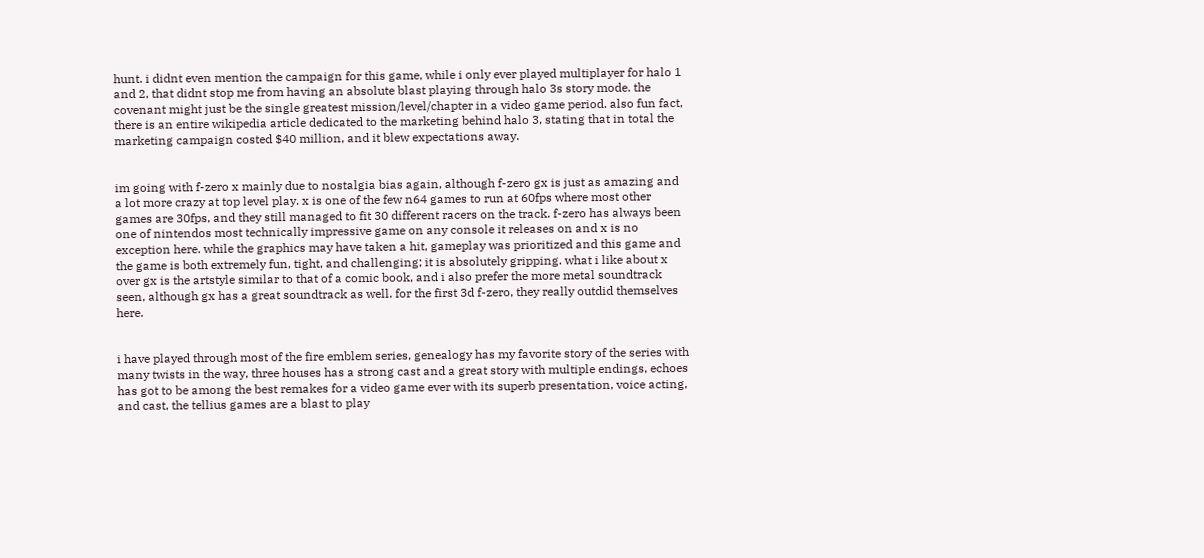hunt. i didnt even mention the campaign for this game, while i only ever played multiplayer for halo 1 and 2, that didnt stop me from having an absolute blast playing through halo 3s story mode. the covenant might just be the single greatest mission/level/chapter in a video game period. also fun fact, there is an entire wikipedia article dedicated to the marketing behind halo 3, stating that in total the marketing campaign costed $40 million, and it blew expectations away.


im going with f-zero x mainly due to nostalgia bias again, although f-zero gx is just as amazing and a lot more crazy at top level play. x is one of the few n64 games to run at 60fps where most other games are 30fps, and they still managed to fit 30 different racers on the track. f-zero has always been one of nintendos most technically impressive game on any console it releases on and x is no exception here. while the graphics may have taken a hit, gameplay was prioritized and this game and the game is both extremely fun, tight, and challenging; it is absolutely gripping. what i like about x over gx is the artstyle similar to that of a comic book, and i also prefer the more metal soundtrack seen, although gx has a great soundtrack as well. for the first 3d f-zero, they really outdid themselves here.


i have played through most of the fire emblem series, genealogy has my favorite story of the series with many twists in the way, three houses has a strong cast and a great story with multiple endings, echoes has got to be among the best remakes for a video game ever with its superb presentation, voice acting, and cast, the tellius games are a blast to play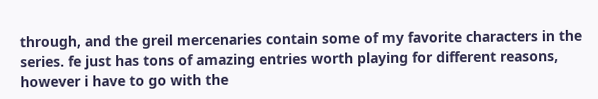through, and the greil mercenaries contain some of my favorite characters in the series. fe just has tons of amazing entries worth playing for different reasons, however i have to go with the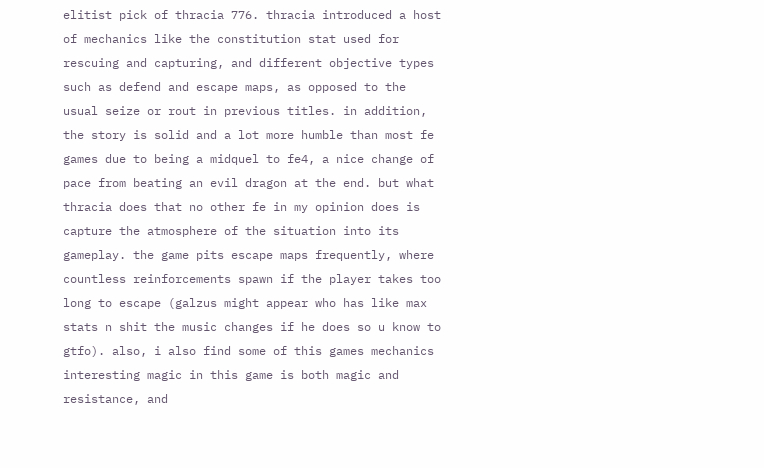elitist pick of thracia 776. thracia introduced a host of mechanics like the constitution stat used for rescuing and capturing, and different objective types such as defend and escape maps, as opposed to the usual seize or rout in previous titles. in addition, the story is solid and a lot more humble than most fe games due to being a midquel to fe4, a nice change of pace from beating an evil dragon at the end. but what thracia does that no other fe in my opinion does is capture the atmosphere of the situation into its gameplay. the game pits escape maps frequently, where countless reinforcements spawn if the player takes too long to escape (galzus might appear who has like max stats n shit the music changes if he does so u know to gtfo). also, i also find some of this games mechanics interesting magic in this game is both magic and resistance, and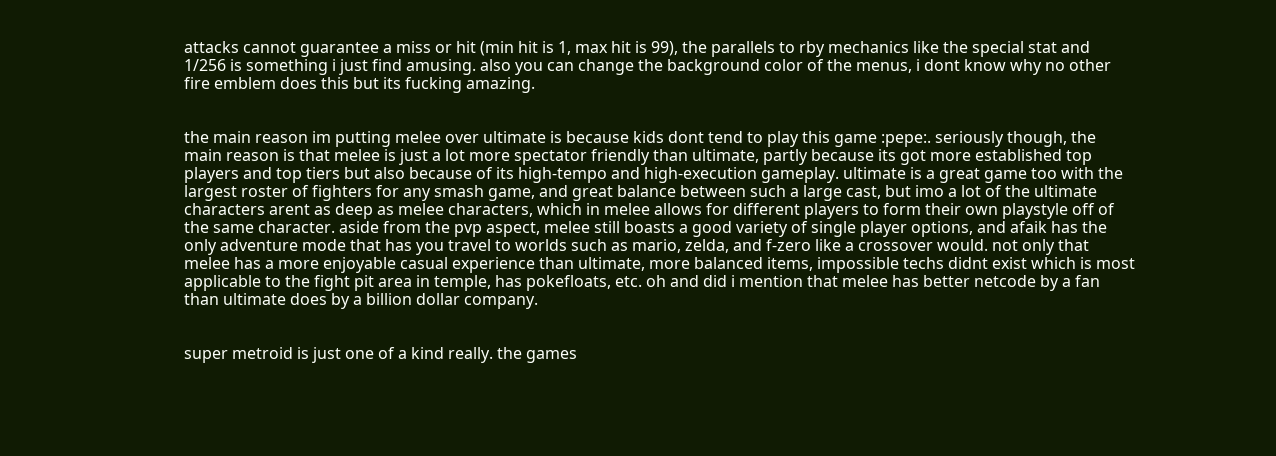attacks cannot guarantee a miss or hit (min hit is 1, max hit is 99), the parallels to rby mechanics like the special stat and 1/256 is something i just find amusing. also you can change the background color of the menus, i dont know why no other fire emblem does this but its fucking amazing.


the main reason im putting melee over ultimate is because kids dont tend to play this game :pepe:. seriously though, the main reason is that melee is just a lot more spectator friendly than ultimate, partly because its got more established top players and top tiers but also because of its high-tempo and high-execution gameplay. ultimate is a great game too with the largest roster of fighters for any smash game, and great balance between such a large cast, but imo a lot of the ultimate characters arent as deep as melee characters, which in melee allows for different players to form their own playstyle off of the same character. aside from the pvp aspect, melee still boasts a good variety of single player options, and afaik has the only adventure mode that has you travel to worlds such as mario, zelda, and f-zero like a crossover would. not only that melee has a more enjoyable casual experience than ultimate, more balanced items, impossible techs didnt exist which is most applicable to the fight pit area in temple, has pokefloats, etc. oh and did i mention that melee has better netcode by a fan than ultimate does by a billion dollar company.


super metroid is just one of a kind really. the games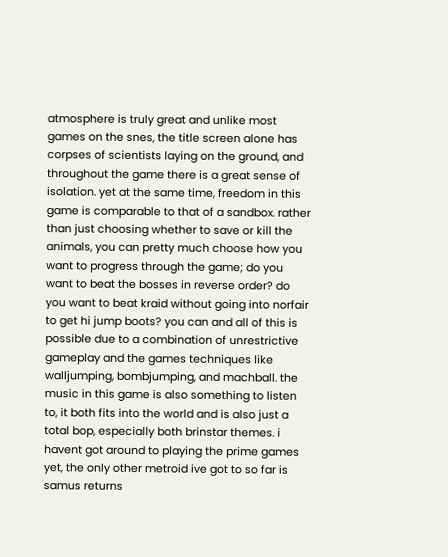atmosphere is truly great and unlike most games on the snes, the title screen alone has corpses of scientists laying on the ground, and throughout the game there is a great sense of isolation. yet at the same time, freedom in this game is comparable to that of a sandbox. rather than just choosing whether to save or kill the animals, you can pretty much choose how you want to progress through the game; do you want to beat the bosses in reverse order? do you want to beat kraid without going into norfair to get hi jump boots? you can and all of this is possible due to a combination of unrestrictive gameplay and the games techniques like walljumping, bombjumping, and machball. the music in this game is also something to listen to, it both fits into the world and is also just a total bop, especially both brinstar themes. i havent got around to playing the prime games yet, the only other metroid ive got to so far is samus returns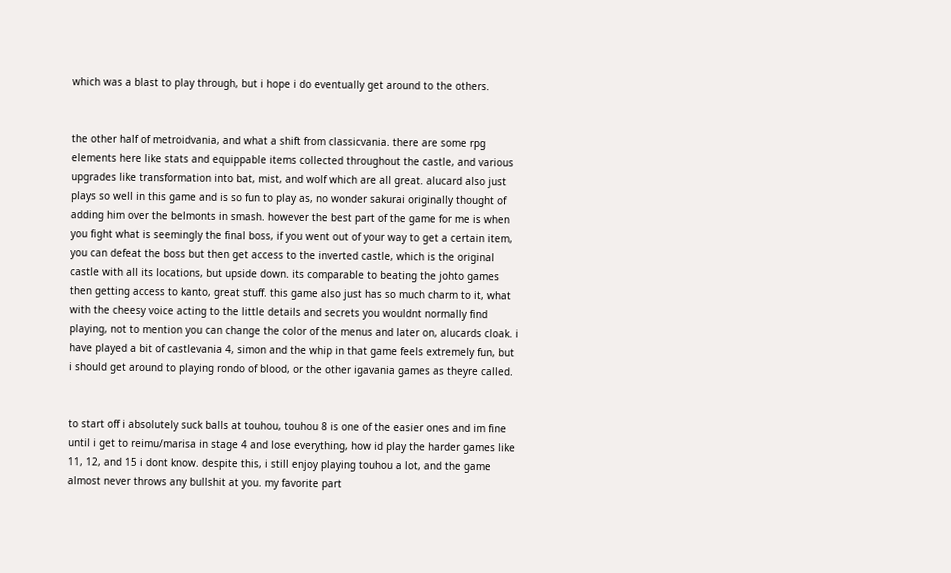which was a blast to play through, but i hope i do eventually get around to the others.


the other half of metroidvania, and what a shift from classicvania. there are some rpg elements here like stats and equippable items collected throughout the castle, and various upgrades like transformation into bat, mist, and wolf which are all great. alucard also just plays so well in this game and is so fun to play as, no wonder sakurai originally thought of adding him over the belmonts in smash. however the best part of the game for me is when you fight what is seemingly the final boss, if you went out of your way to get a certain item, you can defeat the boss but then get access to the inverted castle, which is the original castle with all its locations, but upside down. its comparable to beating the johto games then getting access to kanto, great stuff. this game also just has so much charm to it, what with the cheesy voice acting to the little details and secrets you wouldnt normally find playing, not to mention you can change the color of the menus and later on, alucards cloak. i have played a bit of castlevania 4, simon and the whip in that game feels extremely fun, but i should get around to playing rondo of blood, or the other igavania games as theyre called.


to start off i absolutely suck balls at touhou, touhou 8 is one of the easier ones and im fine until i get to reimu/marisa in stage 4 and lose everything, how id play the harder games like 11, 12, and 15 i dont know. despite this, i still enjoy playing touhou a lot, and the game almost never throws any bullshit at you. my favorite part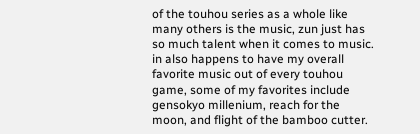of the touhou series as a whole like many others is the music, zun just has so much talent when it comes to music. in also happens to have my overall favorite music out of every touhou game, some of my favorites include gensokyo millenium, reach for the moon, and flight of the bamboo cutter.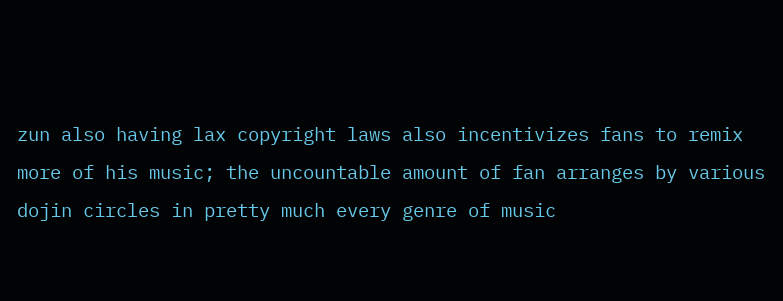zun also having lax copyright laws also incentivizes fans to remix more of his music; the uncountable amount of fan arranges by various dojin circles in pretty much every genre of music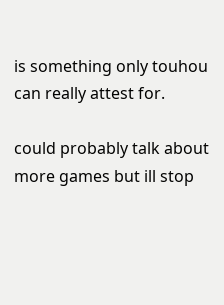is something only touhou can really attest for.

could probably talk about more games but ill stop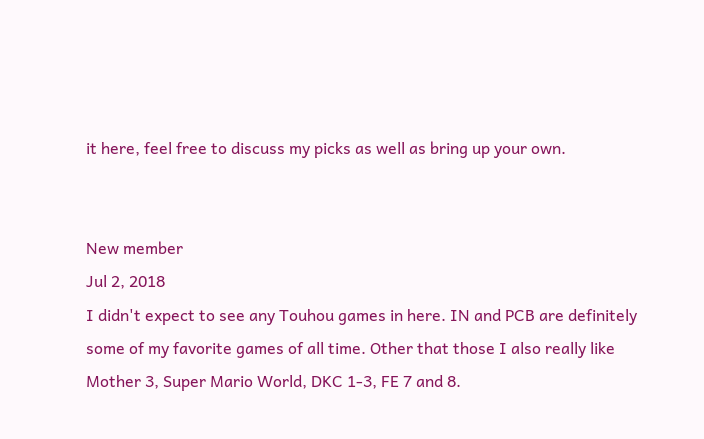it here, feel free to discuss my picks as well as bring up your own.


New member
Jul 2, 2018
I didn't expect to see any Touhou games in here. IN and PCB are definitely some of my favorite games of all time. Other that those I also really like Mother 3, Super Mario World, DKC 1-3, FE 7 and 8.